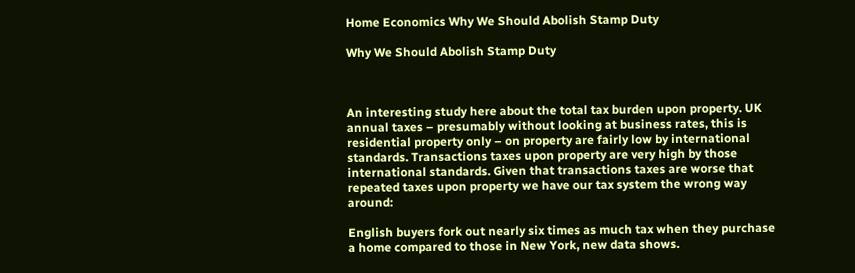Home Economics Why We Should Abolish Stamp Duty

Why We Should Abolish Stamp Duty



An interesting study here about the total tax burden upon property. UK annual taxes – presumably without looking at business rates, this is residential property only – on property are fairly low by international standards. Transactions taxes upon property are very high by those international standards. Given that transactions taxes are worse that repeated taxes upon property we have our tax system the wrong way around:

English buyers fork out nearly six times as much tax when they purchase a home compared to those in New York, new data shows.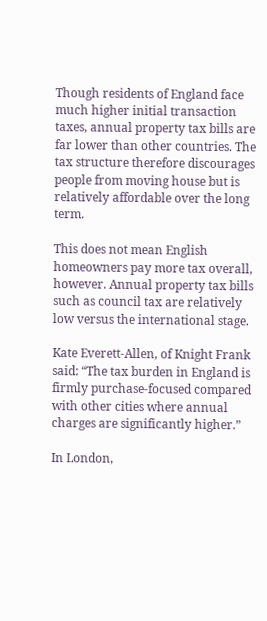Though residents of England face much higher initial transaction taxes, annual property tax bills are far lower than other countries. The tax structure therefore discourages people from moving house but is relatively affordable over the long term.

This does not mean English homeowners pay more tax overall, however. Annual property tax bills such as council tax are relatively low versus the international stage.

Kate Everett-Allen, of Knight Frank said: “The tax burden in England is firmly purchase-focused compared with other cities where annual charges are significantly higher.”

In London,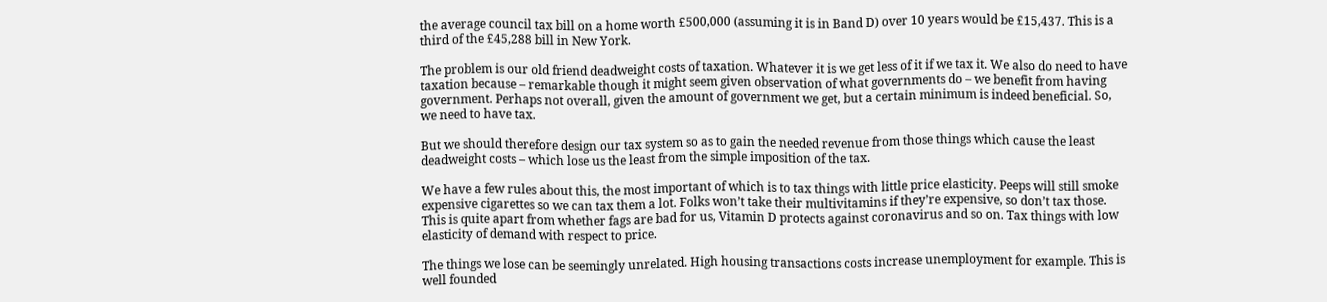the average council tax bill on a home worth £500,000 (assuming it is in Band D) over 10 years would be £15,437. This is a third of the £45,288 bill in New York.

The problem is our old friend deadweight costs of taxation. Whatever it is we get less of it if we tax it. We also do need to have taxation because – remarkable though it might seem given observation of what governments do – we benefit from having government. Perhaps not overall, given the amount of government we get, but a certain minimum is indeed beneficial. So, we need to have tax.

But we should therefore design our tax system so as to gain the needed revenue from those things which cause the least deadweight costs – which lose us the least from the simple imposition of the tax.

We have a few rules about this, the most important of which is to tax things with little price elasticity. Peeps will still smoke expensive cigarettes so we can tax them a lot. Folks won’t take their multivitamins if they’re expensive, so don’t tax those. This is quite apart from whether fags are bad for us, Vitamin D protects against coronavirus and so on. Tax things with low elasticity of demand with respect to price.

The things we lose can be seemingly unrelated. High housing transactions costs increase unemployment for example. This is well founded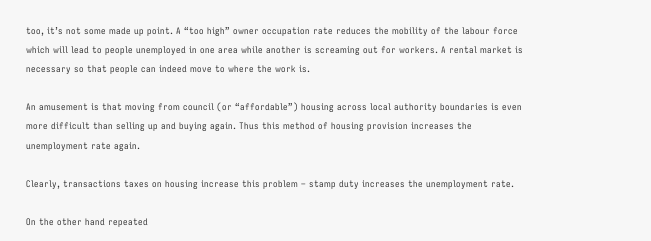too, it’s not some made up point. A “too high” owner occupation rate reduces the mobility of the labour force which will lead to people unemployed in one area while another is screaming out for workers. A rental market is necessary so that people can indeed move to where the work is.

An amusement is that moving from council (or “affordable”) housing across local authority boundaries is even more difficult than selling up and buying again. Thus this method of housing provision increases the unemployment rate again.

Clearly, transactions taxes on housing increase this problem – stamp duty increases the unemployment rate.

On the other hand repeated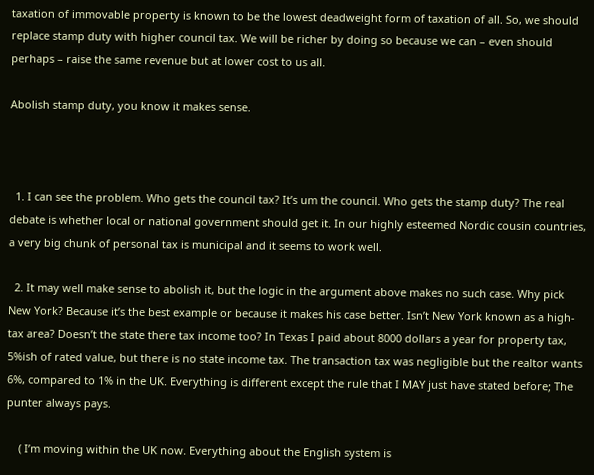taxation of immovable property is known to be the lowest deadweight form of taxation of all. So, we should replace stamp duty with higher council tax. We will be richer by doing so because we can – even should perhaps – raise the same revenue but at lower cost to us all.

Abolish stamp duty, you know it makes sense.



  1. I can see the problem. Who gets the council tax? It’s um the council. Who gets the stamp duty? The real debate is whether local or national government should get it. In our highly esteemed Nordic cousin countries, a very big chunk of personal tax is municipal and it seems to work well.

  2. It may well make sense to abolish it, but the logic in the argument above makes no such case. Why pick New York? Because it’s the best example or because it makes his case better. Isn’t New York known as a high-tax area? Doesn’t the state there tax income too? In Texas I paid about 8000 dollars a year for property tax, 5%ish of rated value, but there is no state income tax. The transaction tax was negligible but the realtor wants 6%, compared to 1% in the UK. Everything is different except the rule that I MAY just have stated before; The punter always pays.

    ( I’m moving within the UK now. Everything about the English system is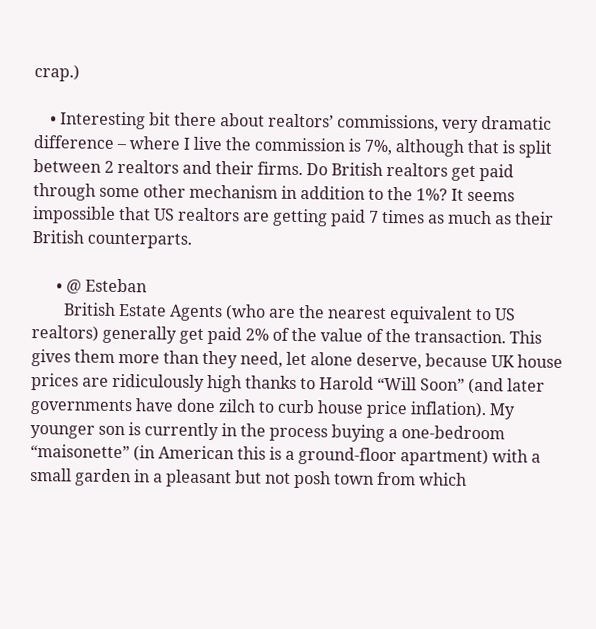crap.)

    • Interesting bit there about realtors’ commissions, very dramatic difference – where I live the commission is 7%, although that is split between 2 realtors and their firms. Do British realtors get paid through some other mechanism in addition to the 1%? It seems impossible that US realtors are getting paid 7 times as much as their British counterparts.

      • @ Esteban
        British Estate Agents (who are the nearest equivalent to US realtors) generally get paid 2% of the value of the transaction. This gives them more than they need, let alone deserve, because UK house prices are ridiculously high thanks to Harold “Will Soon” (and later governments have done zilch to curb house price inflation). My younger son is currently in the process buying a one-bedroom “maisonette” (in American this is a ground-floor apartment) with a small garden in a pleasant but not posh town from which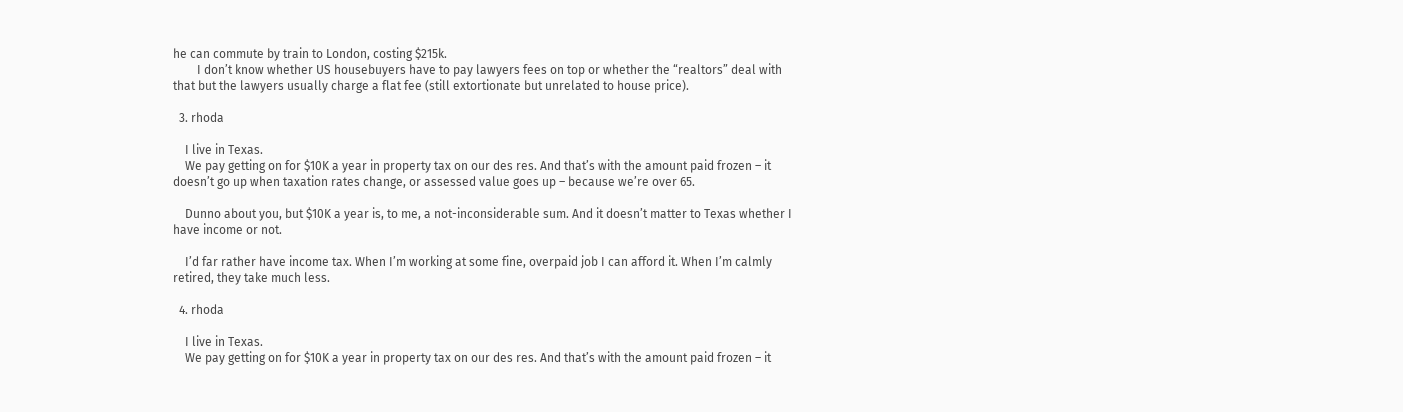he can commute by train to London, costing $215k.
        I don’t know whether US housebuyers have to pay lawyers fees on top or whether the “realtors” deal with that but the lawyers usually charge a flat fee (still extortionate but unrelated to house price).

  3. rhoda

    I live in Texas.
    We pay getting on for $10K a year in property tax on our des res. And that’s with the amount paid frozen – it doesn’t go up when taxation rates change, or assessed value goes up – because we’re over 65.

    Dunno about you, but $10K a year is, to me, a not-inconsiderable sum. And it doesn’t matter to Texas whether I have income or not.

    I’d far rather have income tax. When I’m working at some fine, overpaid job I can afford it. When I’m calmly retired, they take much less.

  4. rhoda

    I live in Texas.
    We pay getting on for $10K a year in property tax on our des res. And that’s with the amount paid frozen – it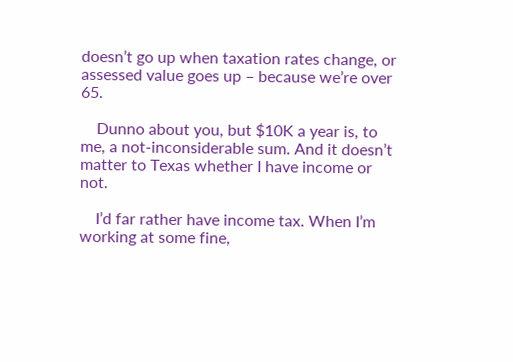doesn’t go up when taxation rates change, or assessed value goes up – because we’re over 65.

    Dunno about you, but $10K a year is, to me, a not-inconsiderable sum. And it doesn’t matter to Texas whether I have income or not.

    I’d far rather have income tax. When I’m working at some fine,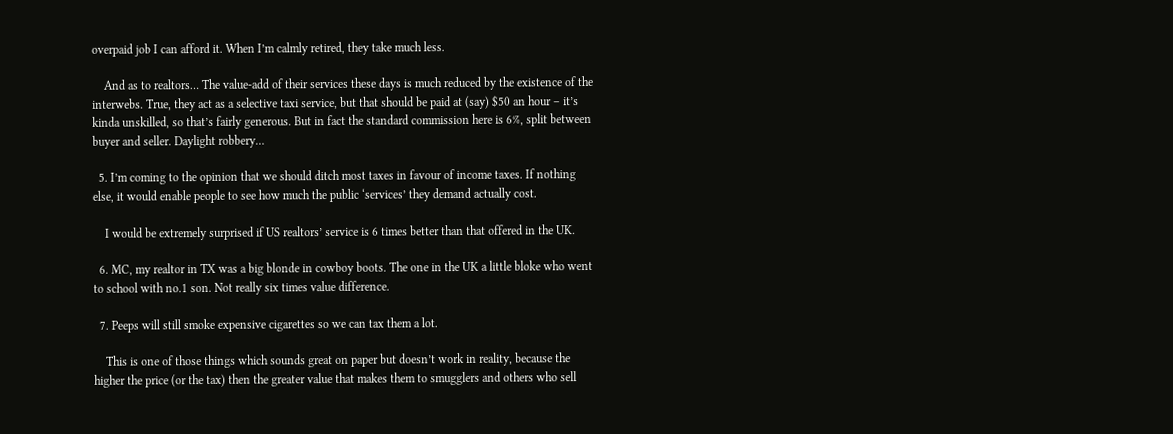overpaid job I can afford it. When I’m calmly retired, they take much less.

    And as to realtors… The value-add of their services these days is much reduced by the existence of the interwebs. True, they act as a selective taxi service, but that should be paid at (say) $50 an hour – it’s kinda unskilled, so that’s fairly generous. But in fact the standard commission here is 6%, split between buyer and seller. Daylight robbery…

  5. I’m coming to the opinion that we should ditch most taxes in favour of income taxes. If nothing else, it would enable people to see how much the public ‘services’ they demand actually cost.

    I would be extremely surprised if US realtors’ service is 6 times better than that offered in the UK.

  6. MC, my realtor in TX was a big blonde in cowboy boots. The one in the UK a little bloke who went to school with no.1 son. Not really six times value difference.

  7. Peeps will still smoke expensive cigarettes so we can tax them a lot.

    This is one of those things which sounds great on paper but doesn’t work in reality, because the higher the price (or the tax) then the greater value that makes them to smugglers and others who sell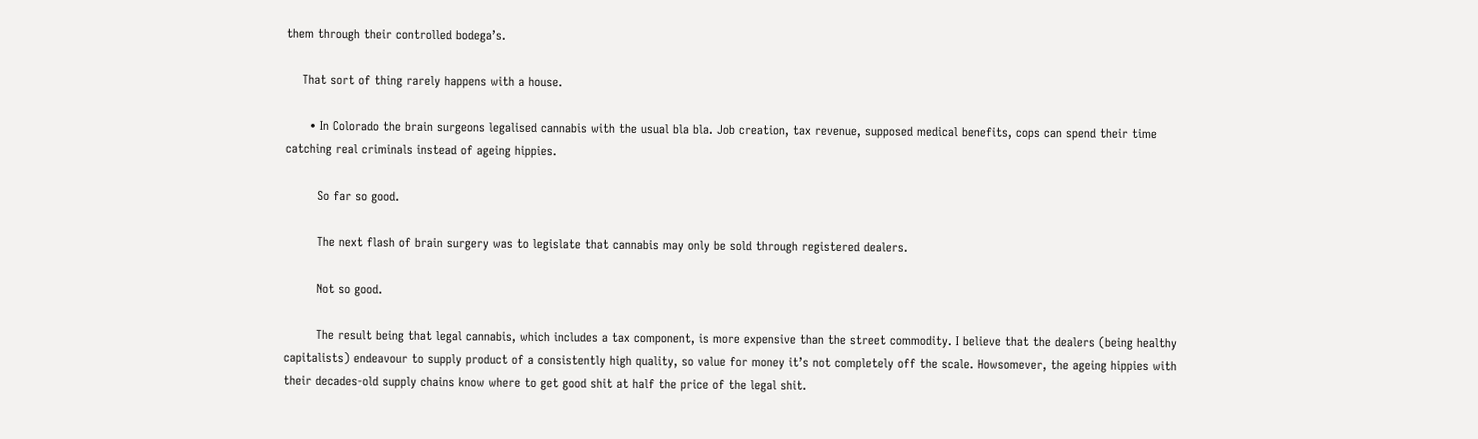them through their controlled bodega’s.

    That sort of thing rarely happens with a house.

      • In Colorado the brain surgeons legalised cannabis with the usual bla bla. Job creation, tax revenue, supposed medical benefits, cops can spend their time catching real criminals instead of ageing hippies.

        So far so good.

        The next flash of brain surgery was to legislate that cannabis may only be sold through registered dealers.

        Not so good.

        The result being that legal cannabis, which includes a tax component, is more expensive than the street commodity. I believe that the dealers (being healthy capitalists) endeavour to supply product of a consistently high quality, so value for money it’s not completely off the scale. Howsomever, the ageing hippies with their decades-old supply chains know where to get good shit at half the price of the legal shit.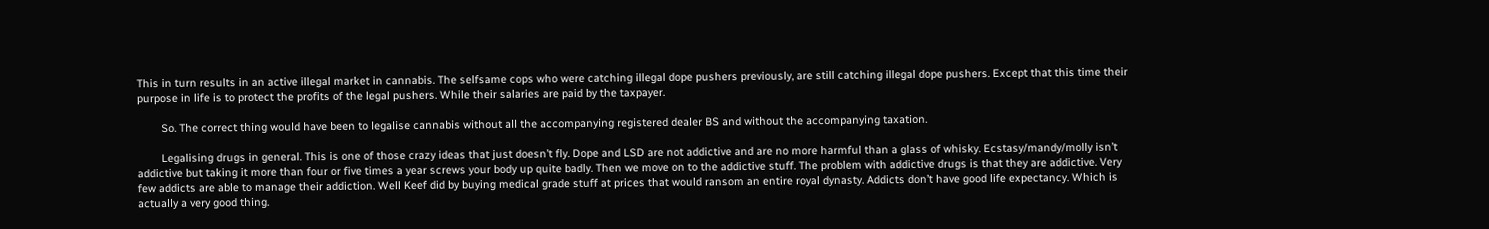This in turn results in an active illegal market in cannabis. The selfsame cops who were catching illegal dope pushers previously, are still catching illegal dope pushers. Except that this time their purpose in life is to protect the profits of the legal pushers. While their salaries are paid by the taxpayer.

        So. The correct thing would have been to legalise cannabis without all the accompanying registered dealer BS and without the accompanying taxation.

        Legalising drugs in general. This is one of those crazy ideas that just doesn’t fly. Dope and LSD are not addictive and are no more harmful than a glass of whisky. Ecstasy/mandy/molly isn’t addictive but taking it more than four or five times a year screws your body up quite badly. Then we move on to the addictive stuff. The problem with addictive drugs is that they are addictive. Very few addicts are able to manage their addiction. Well Keef did by buying medical grade stuff at prices that would ransom an entire royal dynasty. Addicts don’t have good life expectancy. Which is actually a very good thing.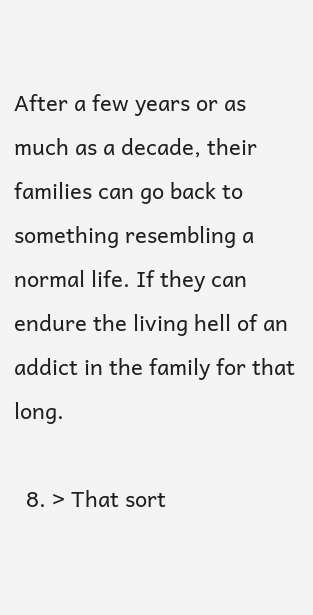After a few years or as much as a decade, their families can go back to something resembling a normal life. If they can endure the living hell of an addict in the family for that long.

  8. > That sort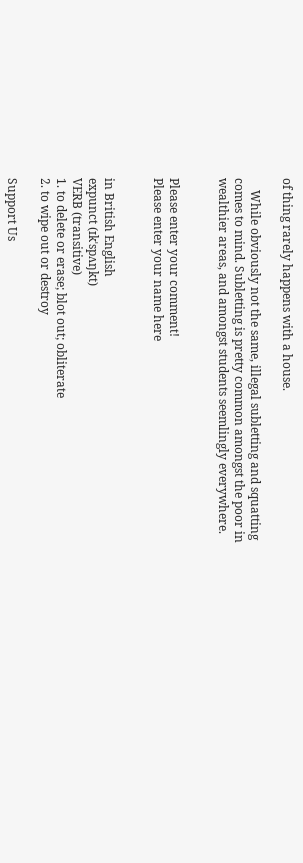of thing rarely happens with a house.

    While obviously not the same, illegal subletting and squatting comes to mind. Subletting is pretty common amongst the poor in wealthier areas, and amongst students seemlingly everywhere.


Please enter your comment!
Please enter your name here


in British English
expunct (ɪkˈspʌŋkt)
VERB (transitive)
1. to delete or erase; blot out; obliterate
2. to wipe out or destroy

Support Us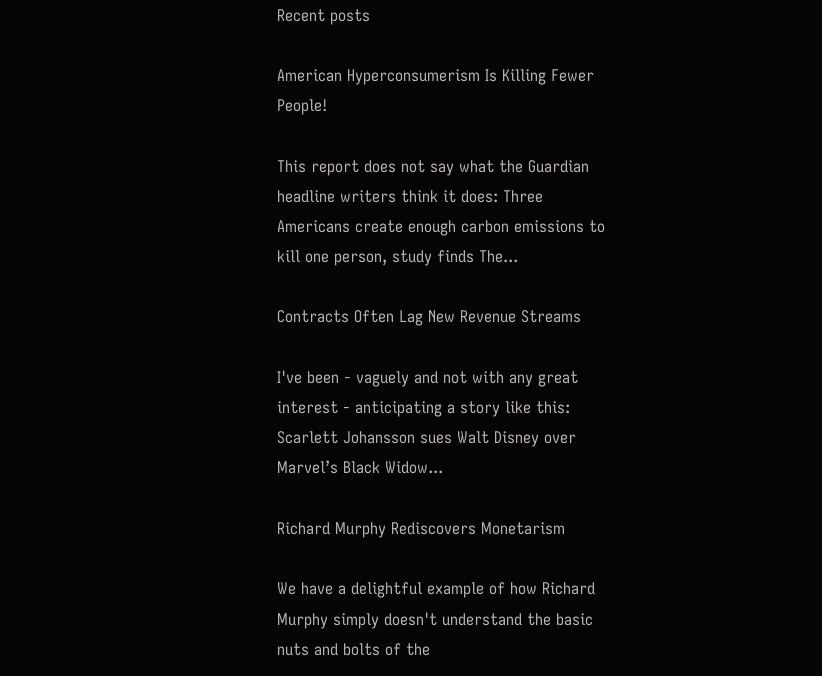Recent posts

American Hyperconsumerism Is Killing Fewer People!

This report does not say what the Guardian headline writers think it does: Three Americans create enough carbon emissions to kill one person, study finds The...

Contracts Often Lag New Revenue Streams

I've been - vaguely and not with any great interest - anticipating a story like this: Scarlett Johansson sues Walt Disney over Marvel’s Black Widow...

Richard Murphy Rediscovers Monetarism

We have a delightful example of how Richard Murphy simply doesn't understand the basic nuts and bolts of the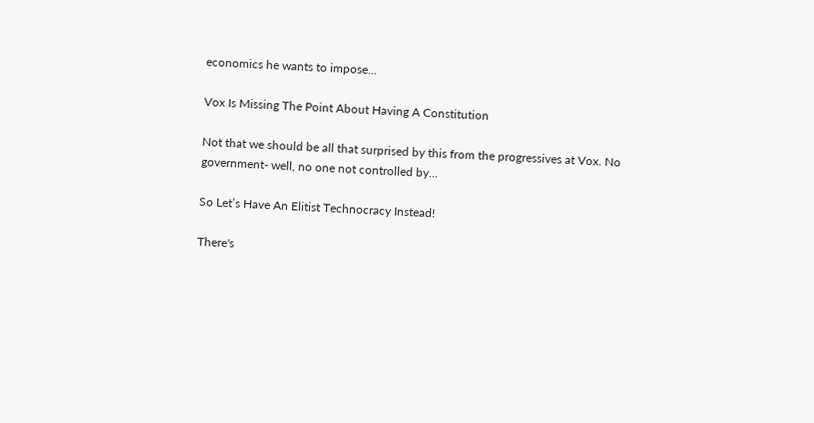economics he wants to impose...

Vox Is Missing The Point About Having A Constitution

Not that we should be all that surprised by this from the progressives at Vox. No government- well, no one not controlled by...

So Let’s Have An Elitist Technocracy Instead!

There's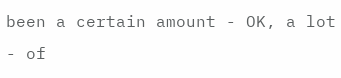been a certain amount - OK, a lot - of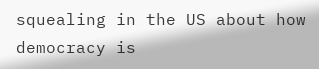squealing in the US about how democracy is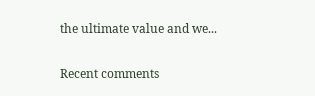the ultimate value and we...

Recent comments